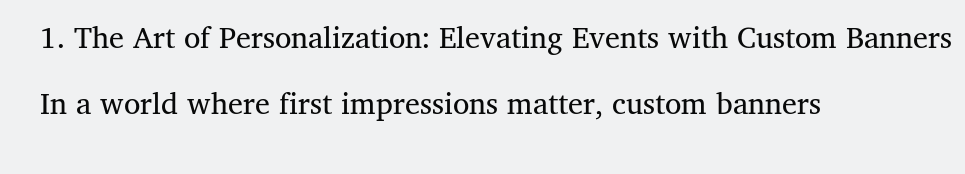1. The Art of Personalization: Elevating Events with Custom Banners

In a world where first impressions matter, custom banners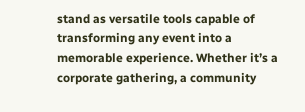stand as versatile tools capable of transforming any event into a memorable experience. Whether it’s a corporate gathering, a community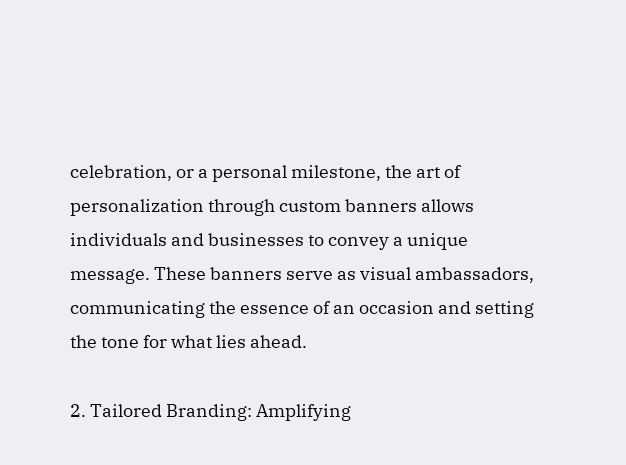celebration, or a personal milestone, the art of personalization through custom banners allows individuals and businesses to convey a unique message. These banners serve as visual ambassadors, communicating the essence of an occasion and setting the tone for what lies ahead.

2. Tailored Branding: Amplifying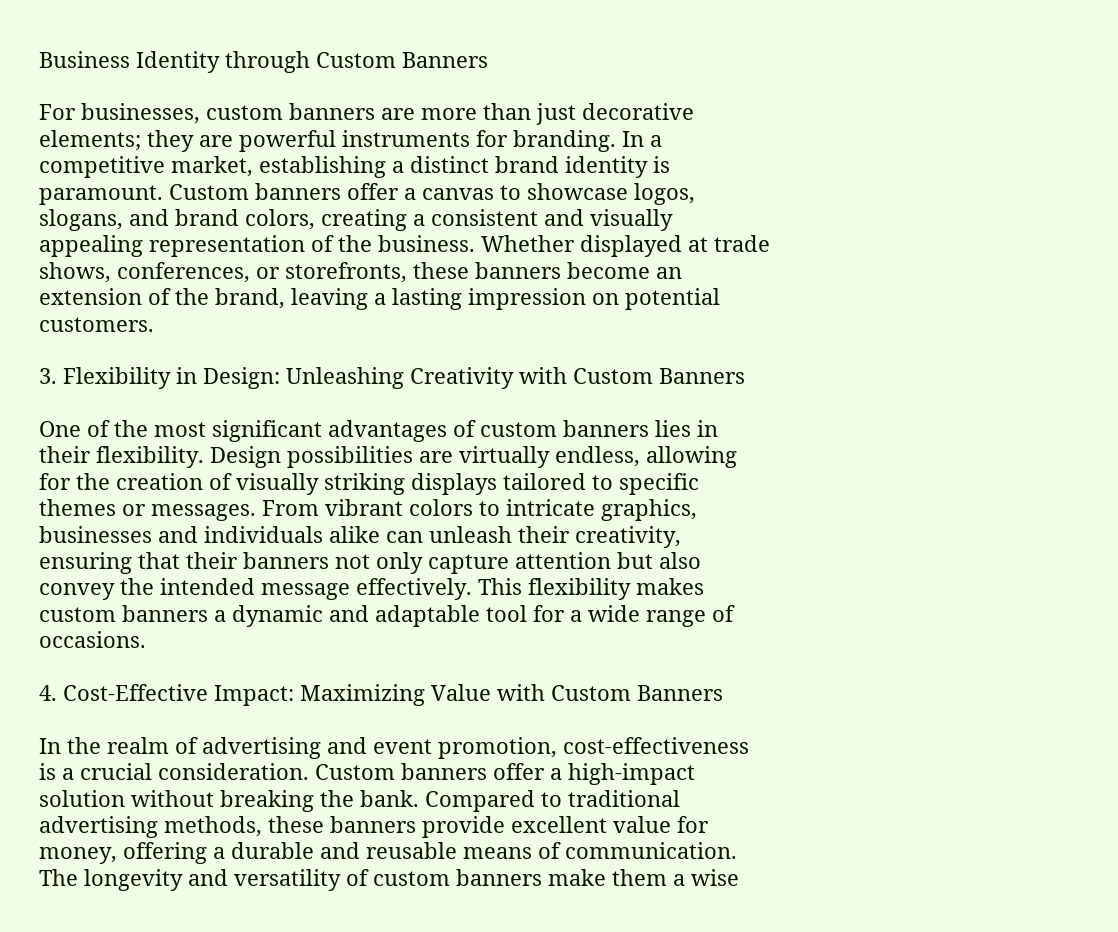Business Identity through Custom Banners

For businesses, custom banners are more than just decorative elements; they are powerful instruments for branding. In a competitive market, establishing a distinct brand identity is paramount. Custom banners offer a canvas to showcase logos, slogans, and brand colors, creating a consistent and visually appealing representation of the business. Whether displayed at trade shows, conferences, or storefronts, these banners become an extension of the brand, leaving a lasting impression on potential customers.

3. Flexibility in Design: Unleashing Creativity with Custom Banners

One of the most significant advantages of custom banners lies in their flexibility. Design possibilities are virtually endless, allowing for the creation of visually striking displays tailored to specific themes or messages. From vibrant colors to intricate graphics, businesses and individuals alike can unleash their creativity, ensuring that their banners not only capture attention but also convey the intended message effectively. This flexibility makes custom banners a dynamic and adaptable tool for a wide range of occasions.

4. Cost-Effective Impact: Maximizing Value with Custom Banners

In the realm of advertising and event promotion, cost-effectiveness is a crucial consideration. Custom banners offer a high-impact solution without breaking the bank. Compared to traditional advertising methods, these banners provide excellent value for money, offering a durable and reusable means of communication. The longevity and versatility of custom banners make them a wise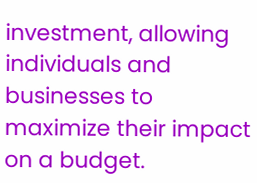investment, allowing individuals and businesses to maximize their impact on a budget.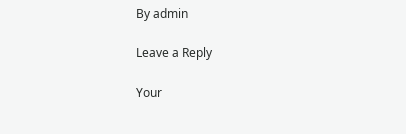By admin

Leave a Reply

Your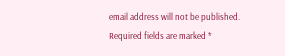email address will not be published. Required fields are marked *